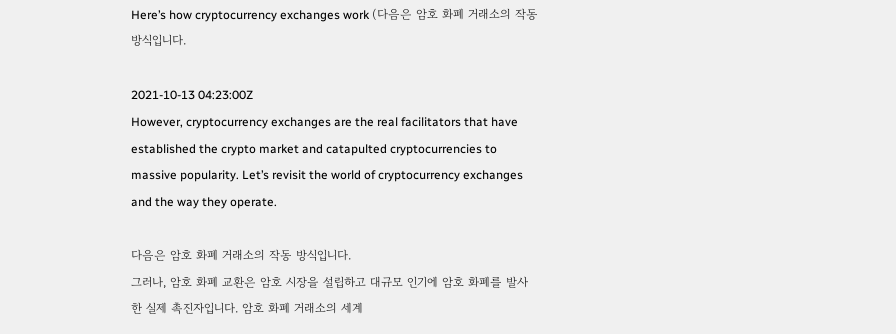Here’s how cryptocurrency exchanges work (다음은 암호 화폐 거래소의 작동 방식입니다.

2021-10-13 04:23:00Z
However, cryptocurrency exchanges are the real facilitators that have established the crypto market and catapulted cryptocurrencies to massive popularity. Let’s revisit the world of cryptocurrency exchanges and the way they operate.

다음은 암호 화폐 거래소의 작동 방식입니다.
그러나, 암호 화폐 교환은 암호 시장을 설립하고 대규모 인기에 암호 화폐를 발사 한 실제 촉진자입니다. 암호 화폐 거래소의 세계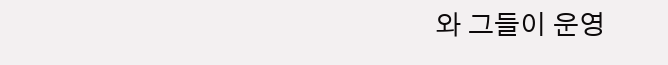와 그들이 운영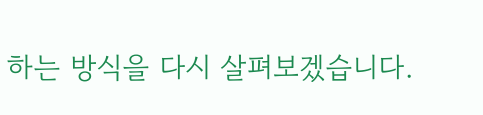하는 방식을 다시 살펴보겠습니다.